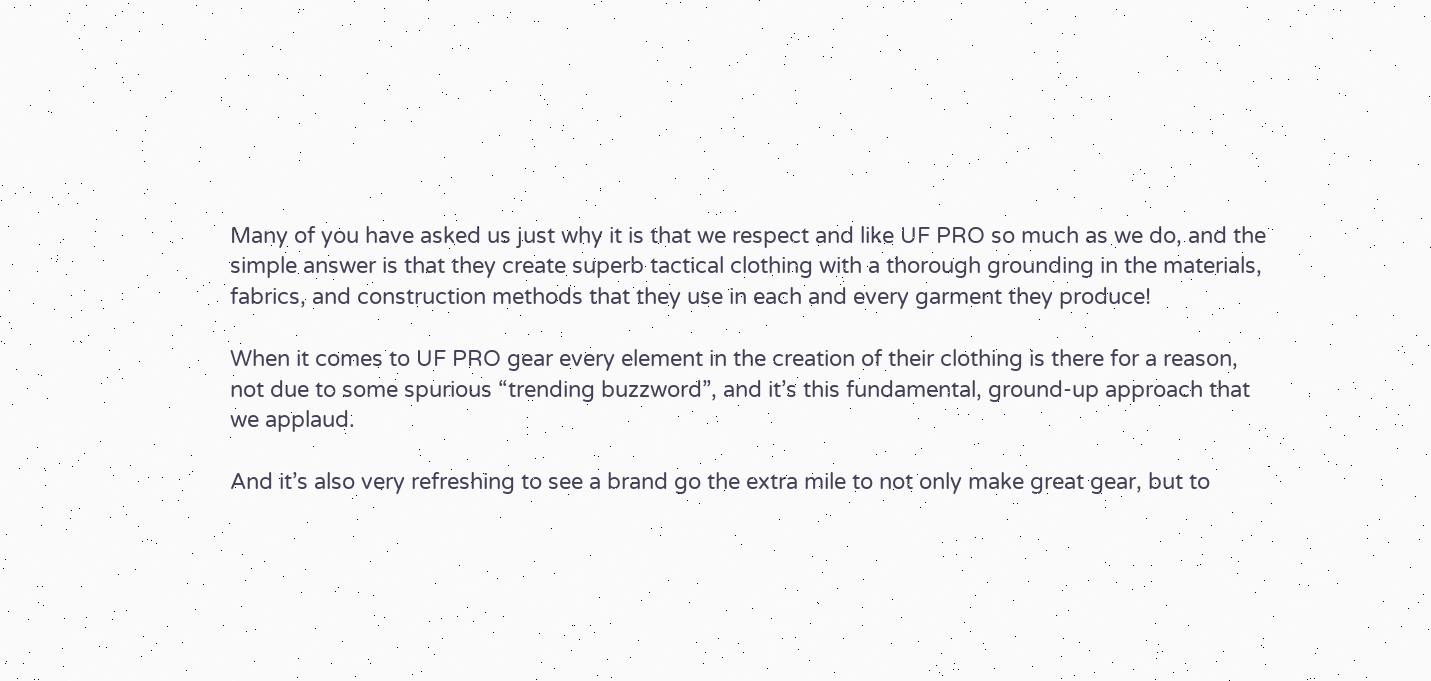Many of you have asked us just why it is that we respect and like UF PRO so much as we do, and the simple answer is that they create superb tactical clothing with a thorough grounding in the materials, fabrics, and construction methods that they use in each and every garment they produce!

When it comes to UF PRO gear every element in the creation of their clothing is there for a reason, not due to some spurious “trending buzzword”, and it’s this fundamental, ground-up approach that we applaud.

And it’s also very refreshing to see a brand go the extra mile to not only make great gear, but to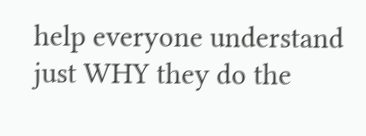help everyone understand just WHY they do the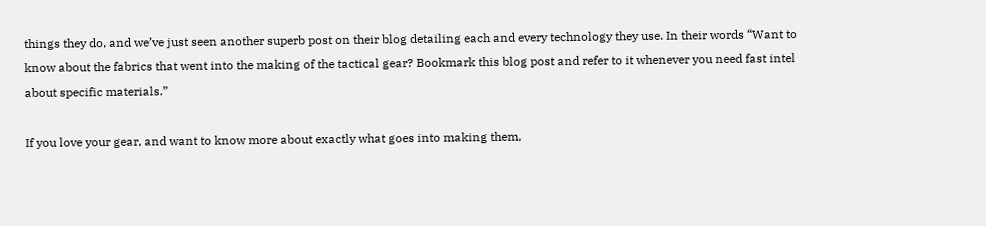things they do, and we’ve just seen another superb post on their blog detailing each and every technology they use. In their words “Want to know about the fabrics that went into the making of the tactical gear? Bookmark this blog post and refer to it whenever you need fast intel about specific materials.”

If you love your gear, and want to know more about exactly what goes into making them,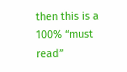then this is a 100% “must read”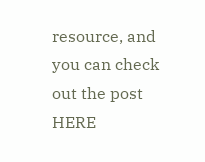resource, and you can check out the post HERE